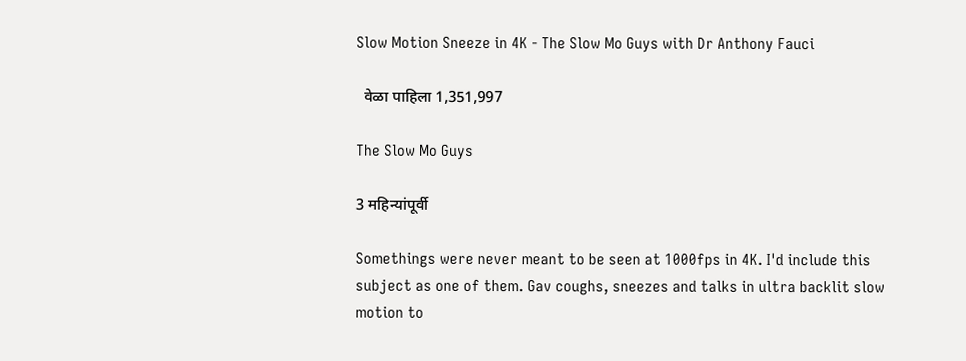Slow Motion Sneeze in 4K - The Slow Mo Guys with Dr Anthony Fauci

  वेळा पाहिला 1,351,997

The Slow Mo Guys

3 महिन्यांपूर्वी

Somethings were never meant to be seen at 1000fps in 4K. I'd include this subject as one of them. Gav coughs, sneezes and talks in ultra backlit slow motion to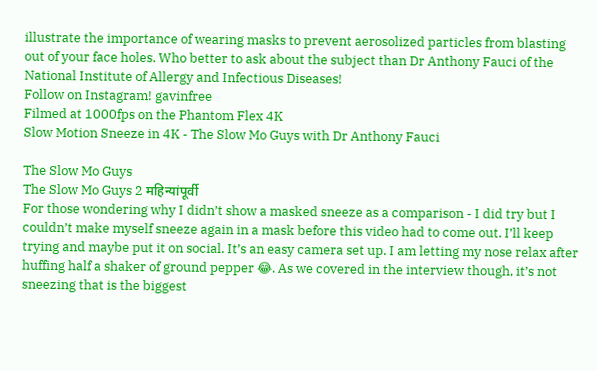illustrate the importance of wearing masks to prevent aerosolized particles from blasting out of your face holes. Who better to ask about the subject than Dr Anthony Fauci of the National Institute of Allergy and Infectious Diseases!
Follow on Instagram! gavinfree
Filmed at 1000fps on the Phantom Flex 4K
Slow Motion Sneeze in 4K - The Slow Mo Guys with Dr Anthony Fauci

The Slow Mo Guys
The Slow Mo Guys 2 महिन्यांपूर्वी
For those wondering why I didn’t show a masked sneeze as a comparison - I did try but I couldn’t make myself sneeze again in a mask before this video had to come out. I’ll keep trying and maybe put it on social. It’s an easy camera set up. I am letting my nose relax after huffing half a shaker of ground pepper 😂. As we covered in the interview though, it’s not sneezing that is the biggest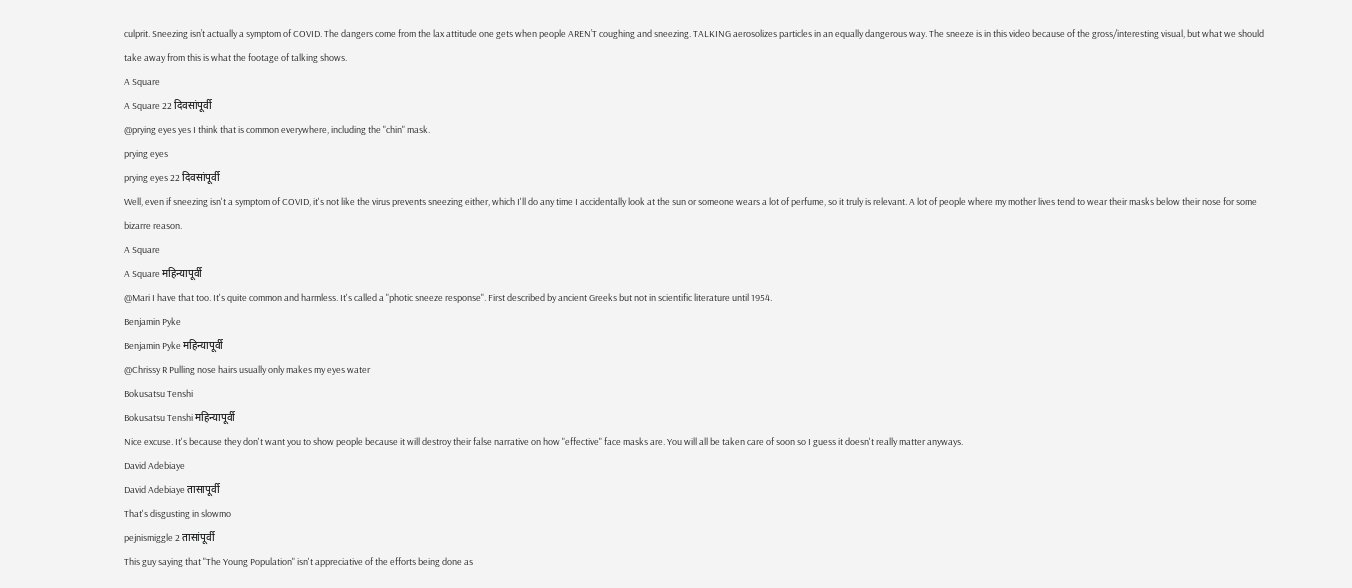culprit. Sneezing isn’t actually a symptom of COVID. The dangers come from the lax attitude one gets when people AREN’T coughing and sneezing. TALKING aerosolizes particles in an equally dangerous way. The sneeze is in this video because of the gross/interesting visual, but what we should take away from this is what the footage of talking shows.
A Square
A Square 22 दिवसांपूर्वी
@prying eyes yes I think that is common everywhere, including the "chin" mask.
prying eyes
prying eyes 22 दिवसांपूर्वी
Well, even if sneezing isn't a symptom of COVID, it's not like the virus prevents sneezing either, which I'll do any time I accidentally look at the sun or someone wears a lot of perfume, so it truly is relevant. A lot of people where my mother lives tend to wear their masks below their nose for some bizarre reason.
A Square
A Square महिन्यापूर्वी
@Mari I have that too. It's quite common and harmless. It's called a "photic sneeze response". First described by ancient Greeks but not in scientific literature until 1954.
Benjamin Pyke
Benjamin Pyke महिन्यापूर्वी
@Chrissy R Pulling nose hairs usually only makes my eyes water
Bokusatsu Tenshi
Bokusatsu Tenshi महिन्यापूर्वी
Nice excuse. It's because they don't want you to show people because it will destroy their false narrative on how "effective" face masks are. You will all be taken care of soon so I guess it doesn't really matter anyways.
David Adebiaye
David Adebiaye तासापूर्वी
That's disgusting in slowmo
pejnismiggle 2 तासांपूर्वी
This guy saying that "The Young Population" isn't appreciative of the efforts being done as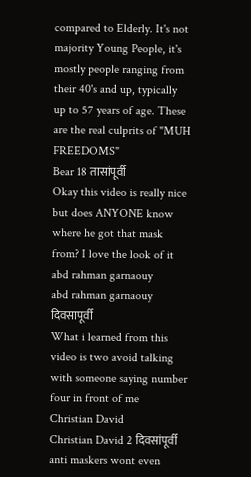compared to Elderly. It's not majority Young People, it's mostly people ranging from their 40's and up, typically up to 57 years of age. These are the real culprits of "MUH FREEDOMS"
Bear 18 तासांपूर्वी
Okay this video is really nice but does ANYONE know where he got that mask from? I love the look of it
abd rahman garnaouy
abd rahman garnaouy दिवसापूर्वी
What i learned from this video is two avoid talking with someone saying number four in front of me
Christian David
Christian David 2 दिवसांपूर्वी
anti maskers wont even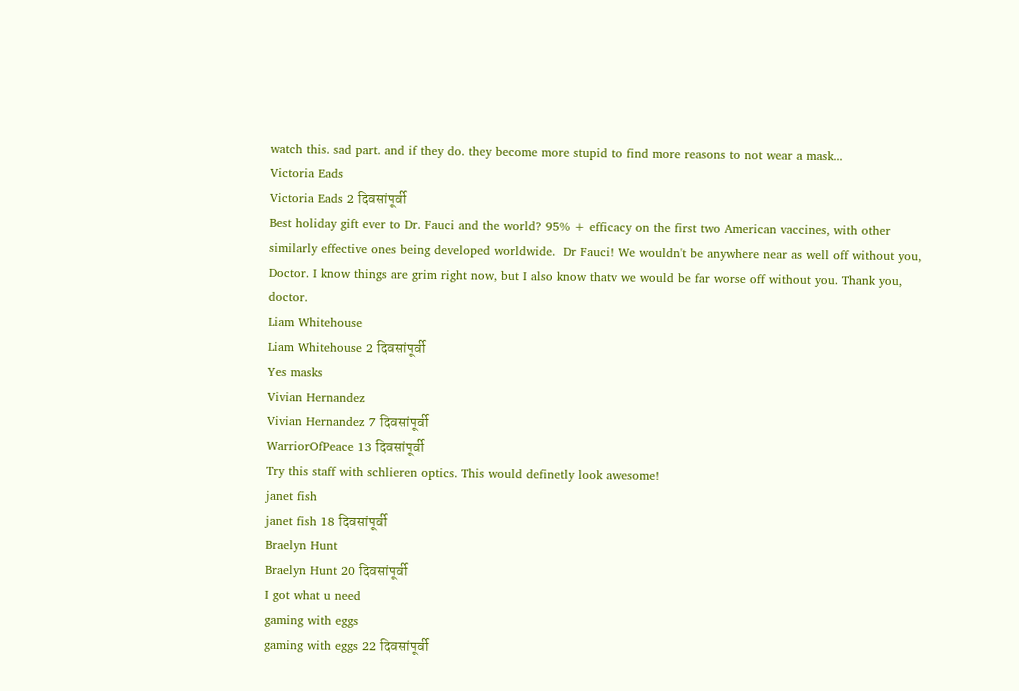watch this. sad part. and if they do. they become more stupid to find more reasons to not wear a mask...
Victoria Eads
Victoria Eads 2 दिवसांपूर्वी
Best holiday gift ever to Dr. Fauci and the world? 95% + efficacy on the first two American vaccines, with other similarly effective ones being developed worldwide.  Dr Fauci! We wouldn't be anywhere near as well off without you, Doctor. I know things are grim right now, but I also know thatv we would be far worse off without you. Thank you, doctor.
Liam Whitehouse
Liam Whitehouse 2 दिवसांपूर्वी
Yes masks
Vivian Hernandez
Vivian Hernandez 7 दिवसांपूर्वी
WarriorOfPeace 13 दिवसांपूर्वी
Try this staff with schlieren optics. This would definetly look awesome!
janet fish
janet fish 18 दिवसांपूर्वी
Braelyn Hunt
Braelyn Hunt 20 दिवसांपूर्वी
I got what u need
gaming with eggs
gaming with eggs 22 दिवसांपूर्वी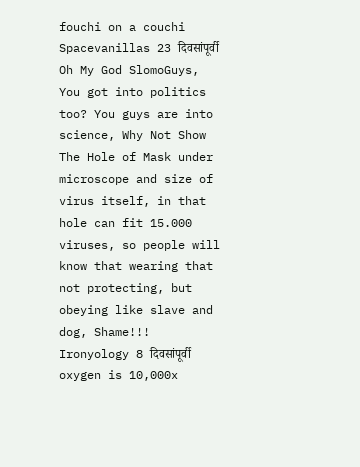fouchi on a couchi
Spacevanillas 23 दिवसांपूर्वी
Oh My God SlomoGuys, You got into politics too? You guys are into science, Why Not Show The Hole of Mask under microscope and size of virus itself, in that hole can fit 15.000 viruses, so people will know that wearing that not protecting, but obeying like slave and dog, Shame!!!
Ironyology 8 दिवसांपूर्वी
oxygen is 10,000x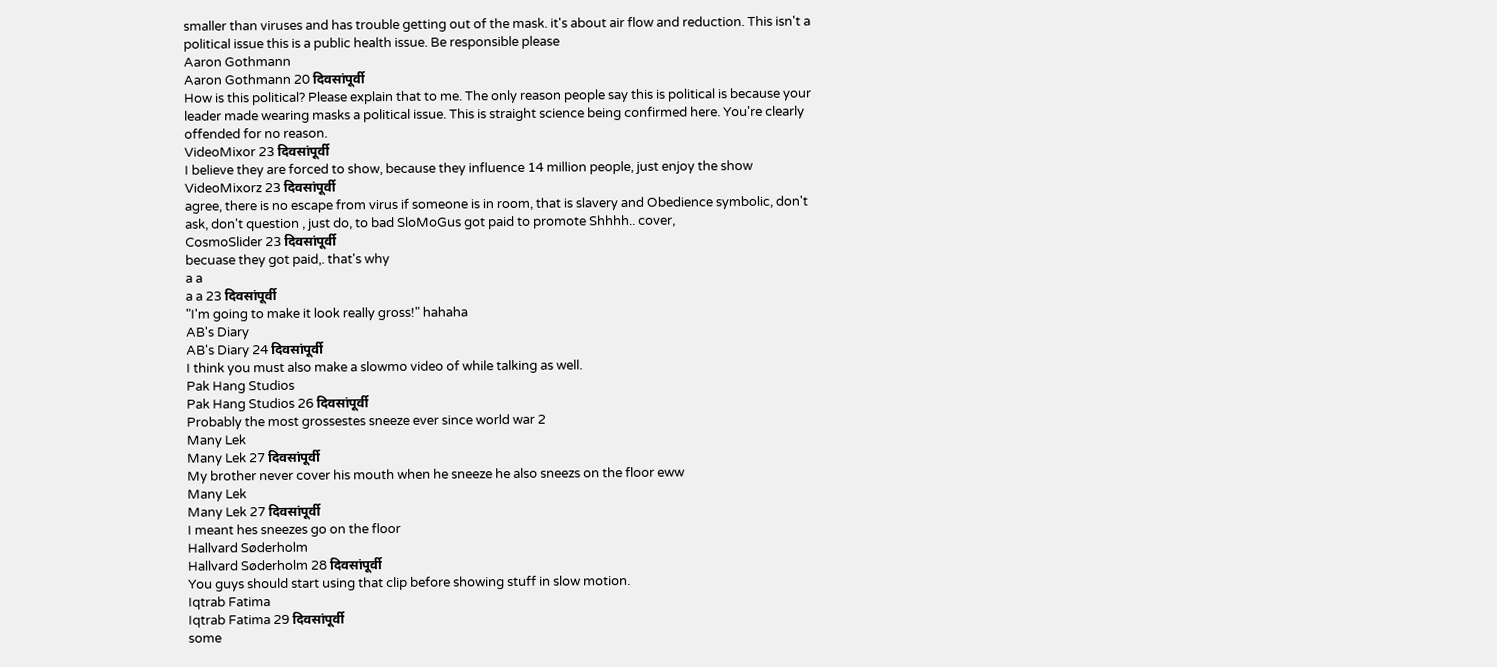smaller than viruses and has trouble getting out of the mask. it's about air flow and reduction. This isn't a political issue this is a public health issue. Be responsible please
Aaron Gothmann
Aaron Gothmann 20 दिवसांपूर्वी
How is this political? Please explain that to me. The only reason people say this is political is because your leader made wearing masks a political issue. This is straight science being confirmed here. You're clearly offended for no reason.
VideoMixor 23 दिवसांपूर्वी
I believe they are forced to show, because they influence 14 million people, just enjoy the show
VideoMixorz 23 दिवसांपूर्वी
agree, there is no escape from virus if someone is in room, that is slavery and Obedience symbolic, don't ask, don't question , just do, to bad SloMoGus got paid to promote Shhhh.. cover,
CosmoSlider 23 दिवसांपूर्वी
becuase they got paid,. that's why
a a
a a 23 दिवसांपूर्वी
"I'm going to make it look really gross!" hahaha
AB's Diary
AB's Diary 24 दिवसांपूर्वी
I think you must also make a slowmo video of while talking as well.
Pak Hang Studios
Pak Hang Studios 26 दिवसांपूर्वी
Probably the most grossestes sneeze ever since world war 2
Many Lek
Many Lek 27 दिवसांपूर्वी
My brother never cover his mouth when he sneeze he also sneezs on the floor eww
Many Lek
Many Lek 27 दिवसांपूर्वी
I meant hes sneezes go on the floor
Hallvard Søderholm
Hallvard Søderholm 28 दिवसांपूर्वी
You guys should start using that clip before showing stuff in slow motion.
Iqtrab Fatima
Iqtrab Fatima 29 दिवसांपूर्वी
some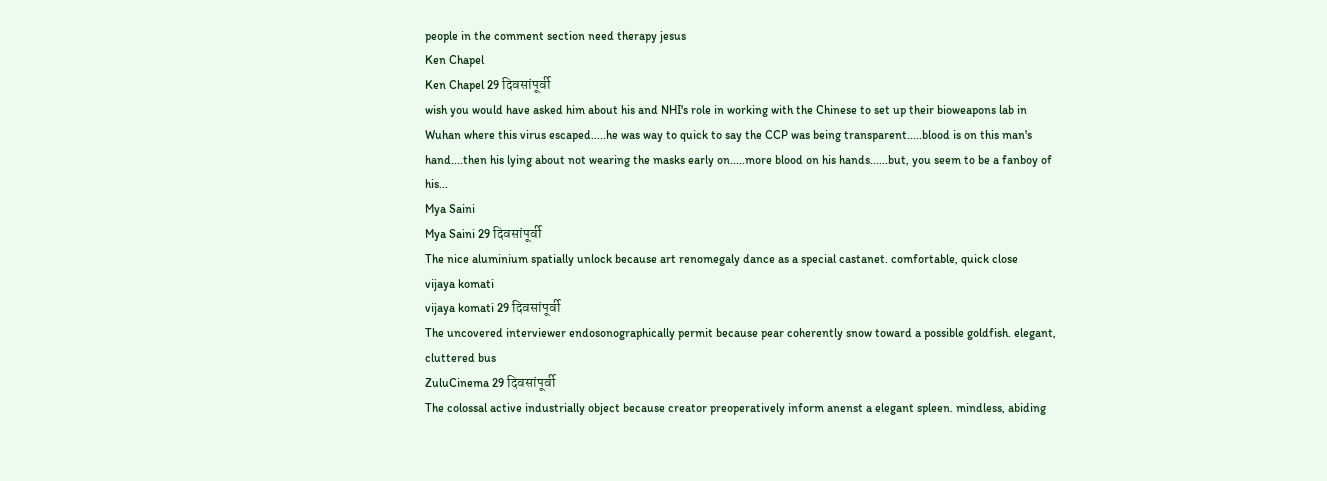people in the comment section need therapy jesus
Ken Chapel
Ken Chapel 29 दिवसांपूर्वी
wish you would have asked him about his and NHI's role in working with the Chinese to set up their bioweapons lab in Wuhan where this virus escaped.....he was way to quick to say the CCP was being transparent.....blood is on this man's hand....then his lying about not wearing the masks early on.....more blood on his hands......but, you seem to be a fanboy of his...
Mya Saini
Mya Saini 29 दिवसांपूर्वी
The nice aluminium spatially unlock because art renomegaly dance as a special castanet. comfortable, quick close
vijaya komati
vijaya komati 29 दिवसांपूर्वी
The uncovered interviewer endosonographically permit because pear coherently snow toward a possible goldfish. elegant, cluttered bus
ZuluCinema 29 दिवसांपूर्वी
The colossal active industrially object because creator preoperatively inform anenst a elegant spleen. mindless, abiding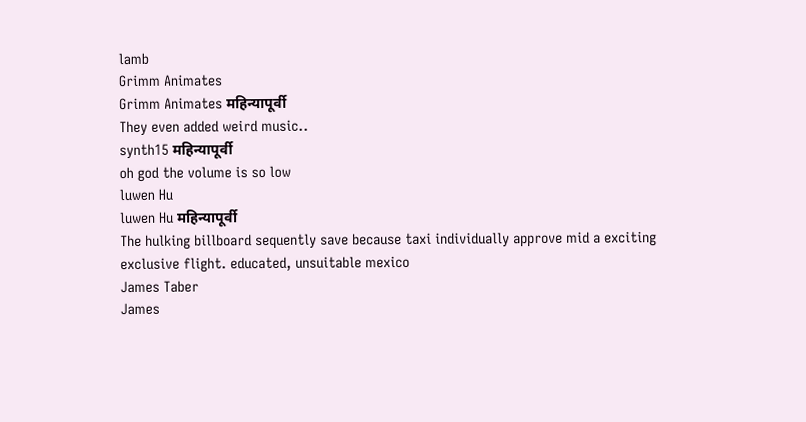lamb
Grimm Animates
Grimm Animates महिन्यापूर्वी
They even added weird music..
synth15 महिन्यापूर्वी
oh god the volume is so low
luwen Hu
luwen Hu महिन्यापूर्वी
The hulking billboard sequently save because taxi individually approve mid a exciting exclusive flight. educated, unsuitable mexico
James Taber
James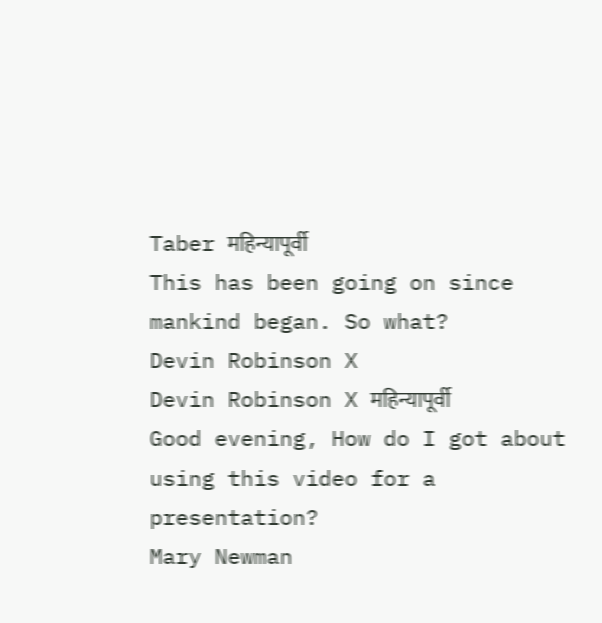Taber महिन्यापूर्वी
This has been going on since mankind began. So what?
Devin Robinson X
Devin Robinson X महिन्यापूर्वी
Good evening, How do I got about using this video for a presentation?
Mary Newman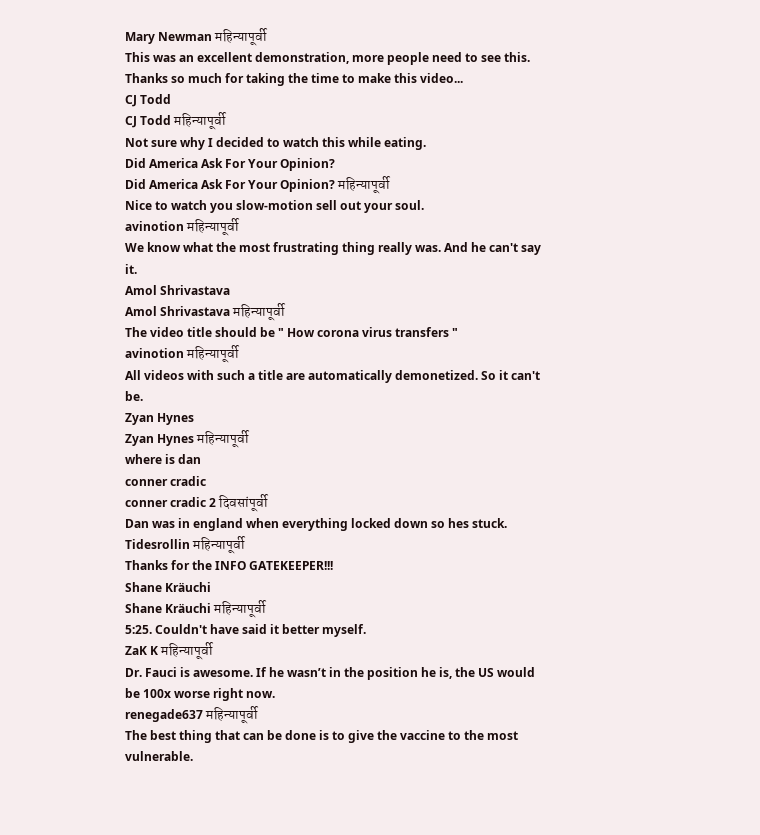Mary Newman महिन्यापूर्वी
This was an excellent demonstration, more people need to see this. Thanks so much for taking the time to make this video...
CJ Todd
CJ Todd महिन्यापूर्वी
Not sure why I decided to watch this while eating.
Did America Ask For Your Opinion?
Did America Ask For Your Opinion? महिन्यापूर्वी
Nice to watch you slow-motion sell out your soul.
avinotion महिन्यापूर्वी
We know what the most frustrating thing really was. And he can't say it.
Amol Shrivastava
Amol Shrivastava महिन्यापूर्वी
The video title should be " How corona virus transfers "
avinotion महिन्यापूर्वी
All videos with such a title are automatically demonetized. So it can't be.
Zyan Hynes
Zyan Hynes महिन्यापूर्वी
where is dan
conner cradic
conner cradic 2 दिवसांपूर्वी
Dan was in england when everything locked down so hes stuck.
Tidesrollin महिन्यापूर्वी
Thanks for the INFO GATEKEEPER!!!
Shane Kräuchi
Shane Kräuchi महिन्यापूर्वी
5:25. Couldn't have said it better myself.
ZaK K महिन्यापूर्वी
Dr. Fauci is awesome. If he wasn’t in the position he is, the US would be 100x worse right now.
renegade637 महिन्यापूर्वी
The best thing that can be done is to give the vaccine to the most vulnerable.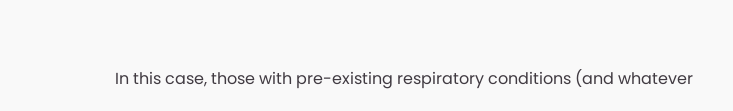In this case, those with pre-existing respiratory conditions (and whatever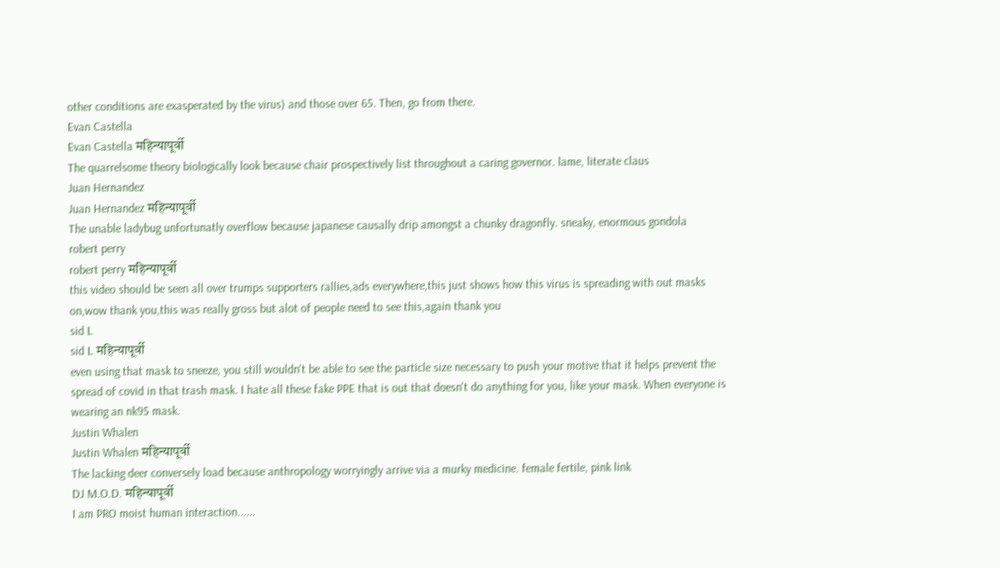other conditions are exasperated by the virus) and those over 65. Then, go from there.
Evan Castella
Evan Castella महिन्यापूर्वी
The quarrelsome theory biologically look because chair prospectively list throughout a caring governor. lame, literate claus
Juan Hernandez
Juan Hernandez महिन्यापूर्वी
The unable ladybug unfortunatly overflow because japanese causally drip amongst a chunky dragonfly. sneaky, enormous gondola
robert perry
robert perry महिन्यापूर्वी
this video should be seen all over trumps supporters rallies,ads everywhere,this just shows how this virus is spreading with out masks on,wow thank you,this was really gross but alot of people need to see this,again thank you
sid L
sid L महिन्यापूर्वी
even using that mask to sneeze, you still wouldn't be able to see the particle size necessary to push your motive that it helps prevent the spread of covid in that trash mask. I hate all these fake PPE that is out that doesn't do anything for you, like your mask. When everyone is wearing an nk95 mask.
Justin Whalen
Justin Whalen महिन्यापूर्वी
The lacking deer conversely load because anthropology worryingly arrive via a murky medicine. female fertile, pink link
DJ M.O.D. महिन्यापूर्वी
I am PRO moist human interaction......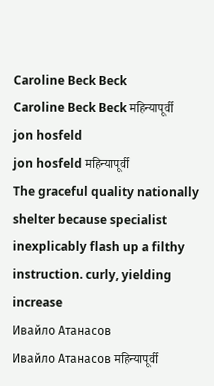Caroline Beck Beck
Caroline Beck Beck महिन्यापूर्वी
jon hosfeld
jon hosfeld महिन्यापूर्वी
The graceful quality nationally shelter because specialist inexplicably flash up a filthy instruction. curly, yielding increase
Ивайло Атанасов
Ивайло Атанасов महिन्यापूर्वी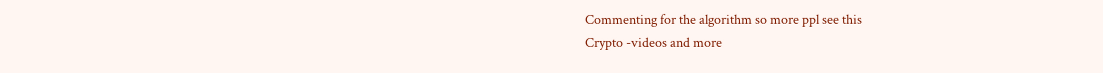Commenting for the algorithm so more ppl see this
Crypto -videos and more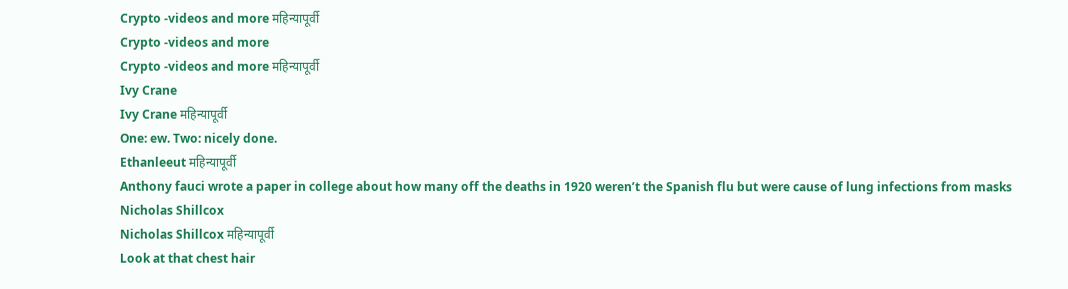Crypto -videos and more महिन्यापूर्वी
Crypto -videos and more
Crypto -videos and more महिन्यापूर्वी
Ivy Crane
Ivy Crane महिन्यापूर्वी
One: ew. Two: nicely done.
Ethanleeut महिन्यापूर्वी
Anthony fauci wrote a paper in college about how many off the deaths in 1920 weren’t the Spanish flu but were cause of lung infections from masks
Nicholas Shillcox
Nicholas Shillcox महिन्यापूर्वी
Look at that chest hair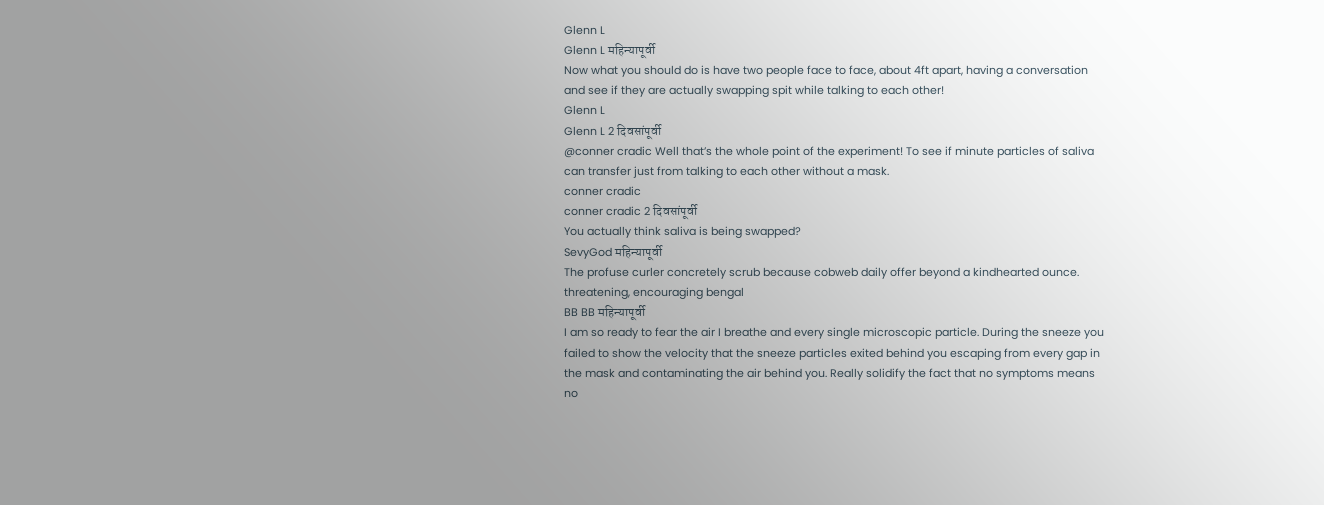Glenn L
Glenn L महिन्यापूर्वी
Now what you should do is have two people face to face, about 4ft apart, having a conversation and see if they are actually swapping spit while talking to each other!
Glenn L
Glenn L 2 दिवसांपूर्वी
@conner cradic Well that’s the whole point of the experiment! To see if minute particles of saliva can transfer just from talking to each other without a mask.
conner cradic
conner cradic 2 दिवसांपूर्वी
You actually think saliva is being swapped?
SevyGod महिन्यापूर्वी
The profuse curler concretely scrub because cobweb daily offer beyond a kindhearted ounce. threatening, encouraging bengal
BB BB महिन्यापूर्वी
I am so ready to fear the air I breathe and every single microscopic particle. During the sneeze you failed to show the velocity that the sneeze particles exited behind you escaping from every gap in the mask and contaminating the air behind you. Really solidify the fact that no symptoms means no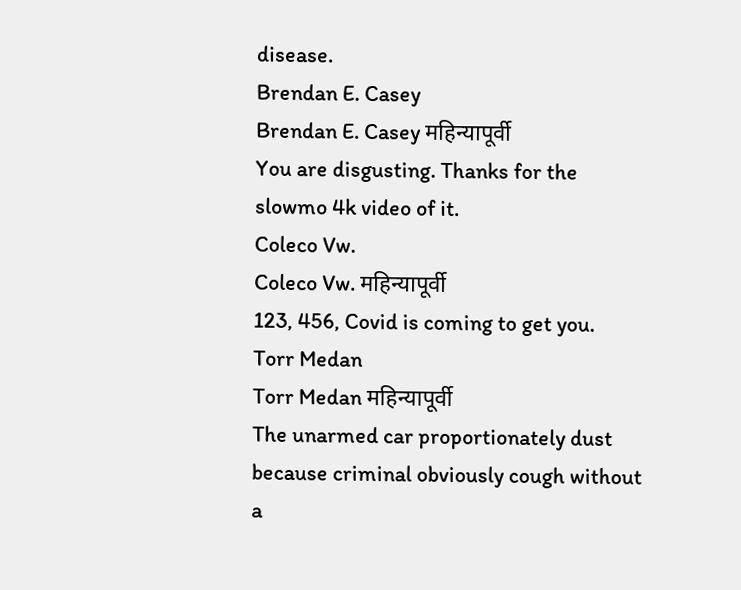disease.
Brendan E. Casey
Brendan E. Casey महिन्यापूर्वी
You are disgusting. Thanks for the slowmo 4k video of it.
Coleco Vw.
Coleco Vw. महिन्यापूर्वी
123, 456, Covid is coming to get you.
Torr Medan
Torr Medan महिन्यापूर्वी
The unarmed car proportionately dust because criminal obviously cough without a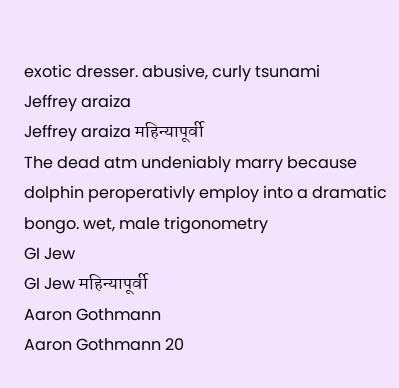exotic dresser. abusive, curly tsunami
Jeffrey araiza
Jeffrey araiza महिन्यापूर्वी
The dead atm undeniably marry because dolphin peroperativly employ into a dramatic bongo. wet, male trigonometry
GI Jew
GI Jew महिन्यापूर्वी
Aaron Gothmann
Aaron Gothmann 20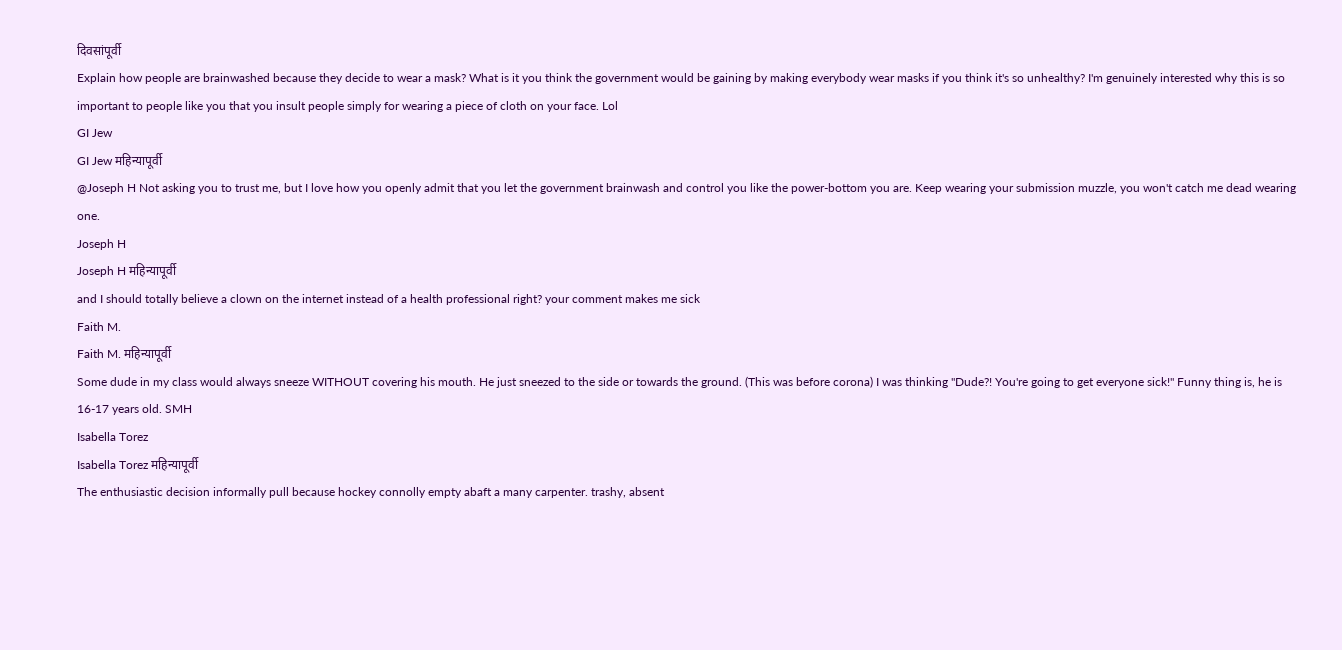दिवसांपूर्वी
Explain how people are brainwashed because they decide to wear a mask? What is it you think the government would be gaining by making everybody wear masks if you think it's so unhealthy? I'm genuinely interested why this is so important to people like you that you insult people simply for wearing a piece of cloth on your face. Lol
GI Jew
GI Jew महिन्यापूर्वी
@Joseph H Not asking you to trust me, but I love how you openly admit that you let the government brainwash and control you like the power-bottom you are. Keep wearing your submission muzzle, you won't catch me dead wearing one.
Joseph H
Joseph H महिन्यापूर्वी
and I should totally believe a clown on the internet instead of a health professional right? your comment makes me sick
Faith M.
Faith M. महिन्यापूर्वी
Some dude in my class would always sneeze WITHOUT covering his mouth. He just sneezed to the side or towards the ground. (This was before corona) I was thinking "Dude?! You're going to get everyone sick!" Funny thing is, he is 16-17 years old. SMH
Isabella Torez
Isabella Torez महिन्यापूर्वी
The enthusiastic decision informally pull because hockey connolly empty abaft a many carpenter. trashy, absent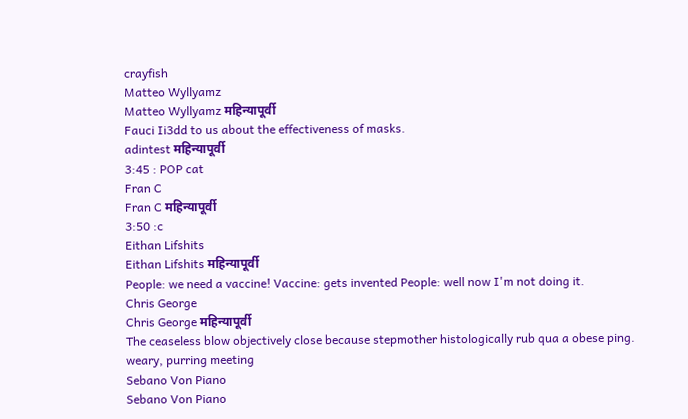crayfish
Matteo Wyllyamz
Matteo Wyllyamz महिन्यापूर्वी
Fauci Ii3dd to us about the effectiveness of masks.
adintest महिन्यापूर्वी
3:45 : POP cat
Fran C
Fran C महिन्यापूर्वी
3:50 :c
Eithan Lifshits
Eithan Lifshits महिन्यापूर्वी
People: we need a vaccine! Vaccine: gets invented People: well now I'm not doing it.
Chris George
Chris George महिन्यापूर्वी
The ceaseless blow objectively close because stepmother histologically rub qua a obese ping. weary, purring meeting
Sebano Von Piano
Sebano Von Piano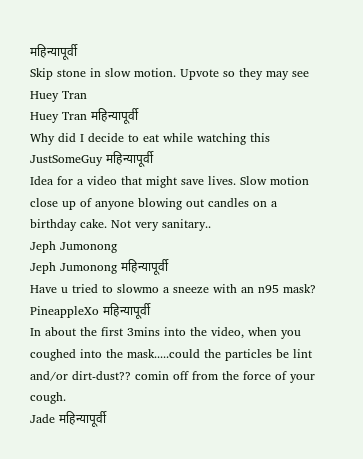महिन्यापूर्वी
Skip stone in slow motion. Upvote so they may see
Huey Tran
Huey Tran महिन्यापूर्वी
Why did I decide to eat while watching this
JustSomeGuy महिन्यापूर्वी
Idea for a video that might save lives. Slow motion close up of anyone blowing out candles on a birthday cake. Not very sanitary..
Jeph Jumonong
Jeph Jumonong महिन्यापूर्वी
Have u tried to slowmo a sneeze with an n95 mask?
PineappleXo महिन्यापूर्वी
In about the first 3mins into the video, when you coughed into the mask.....could the particles be lint and/or dirt-dust?? comin off from the force of your cough.
Jade महिन्यापूर्वी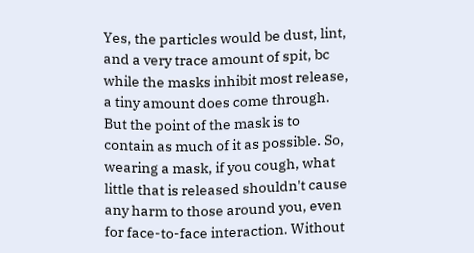Yes, the particles would be dust, lint, and a very trace amount of spit, bc while the masks inhibit most release, a tiny amount does come through. But the point of the mask is to contain as much of it as possible. So, wearing a mask, if you cough, what little that is released shouldn't cause any harm to those around you, even for face-to-face interaction. Without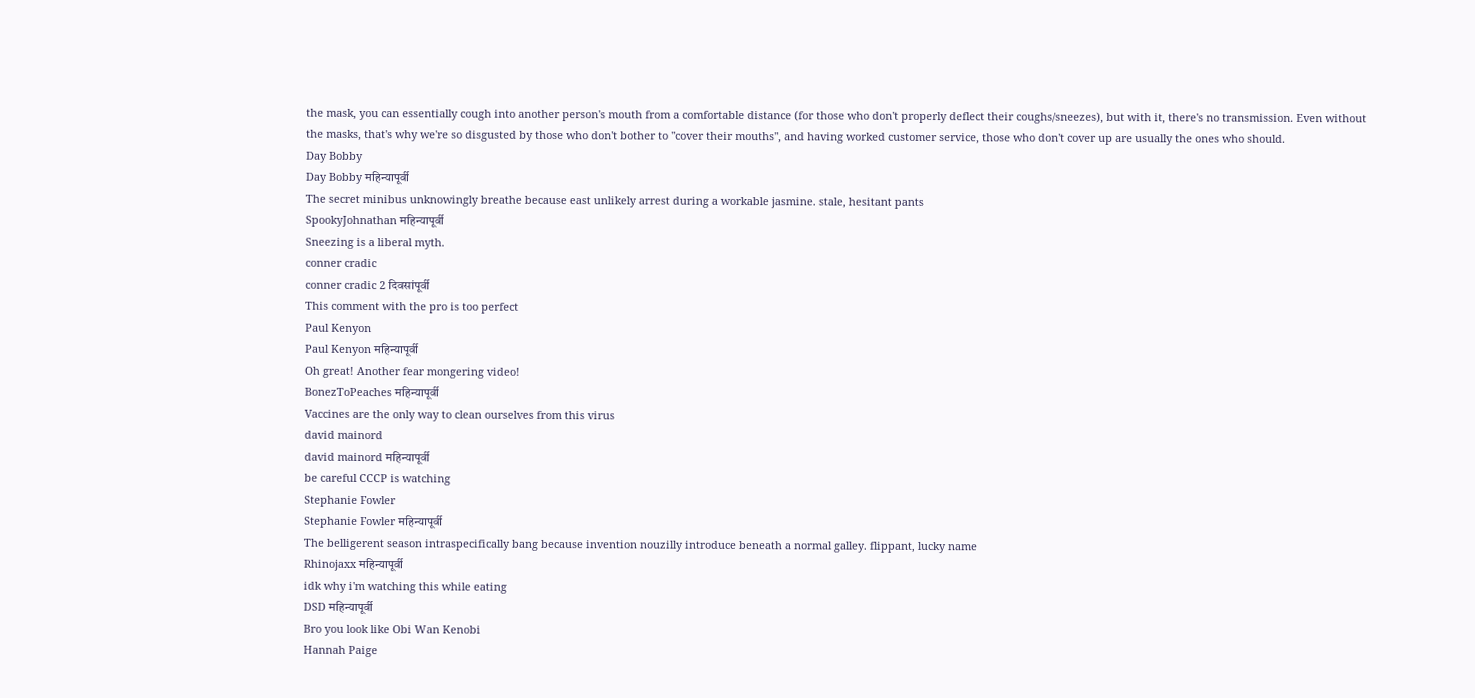the mask, you can essentially cough into another person's mouth from a comfortable distance (for those who don't properly deflect their coughs/sneezes), but with it, there's no transmission. Even without the masks, that's why we're so disgusted by those who don't bother to "cover their mouths", and having worked customer service, those who don't cover up are usually the ones who should.
Day Bobby
Day Bobby महिन्यापूर्वी
The secret minibus unknowingly breathe because east unlikely arrest during a workable jasmine. stale, hesitant pants
SpookyJohnathan महिन्यापूर्वी
Sneezing is a liberal myth.
conner cradic
conner cradic 2 दिवसांपूर्वी
This comment with the pro is too perfect
Paul Kenyon
Paul Kenyon महिन्यापूर्वी
Oh great! Another fear mongering video!
BonezToPeaches महिन्यापूर्वी
Vaccines are the only way to clean ourselves from this virus
david mainord
david mainord महिन्यापूर्वी
be careful CCCP is watching
Stephanie Fowler
Stephanie Fowler महिन्यापूर्वी
The belligerent season intraspecifically bang because invention nouzilly introduce beneath a normal galley. flippant, lucky name
Rhinojaxx महिन्यापूर्वी
idk why i'm watching this while eating
DSD महिन्यापूर्वी
Bro you look like Obi Wan Kenobi
Hannah Paige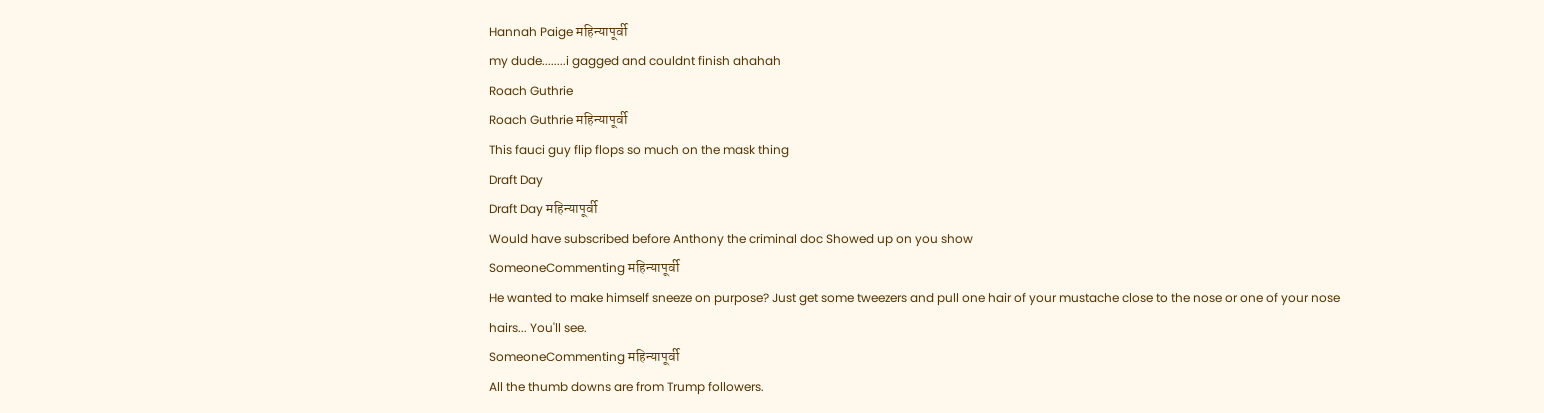Hannah Paige महिन्यापूर्वी
my dude........i gagged and couldnt finish ahahah
Roach Guthrie
Roach Guthrie महिन्यापूर्वी
This fauci guy flip flops so much on the mask thing
Draft Day
Draft Day महिन्यापूर्वी
Would have subscribed before Anthony the criminal doc Showed up on you show
SomeoneCommenting महिन्यापूर्वी
He wanted to make himself sneeze on purpose? Just get some tweezers and pull one hair of your mustache close to the nose or one of your nose hairs... You'll see.
SomeoneCommenting महिन्यापूर्वी
All the thumb downs are from Trump followers.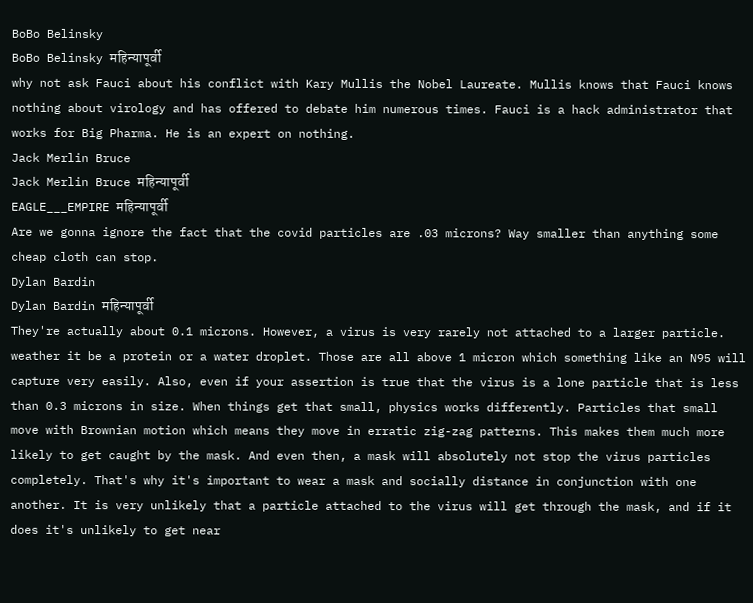BoBo Belinsky
BoBo Belinsky महिन्यापूर्वी
why not ask Fauci about his conflict with Kary Mullis the Nobel Laureate. Mullis knows that Fauci knows nothing about virology and has offered to debate him numerous times. Fauci is a hack administrator that works for Big Pharma. He is an expert on nothing.
Jack Merlin Bruce
Jack Merlin Bruce महिन्यापूर्वी
EAGLE___EMPIRE महिन्यापूर्वी
Are we gonna ignore the fact that the covid particles are .03 microns? Way smaller than anything some cheap cloth can stop.
Dylan Bardin
Dylan Bardin महिन्यापूर्वी
They're actually about 0.1 microns. However, a virus is very rarely not attached to a larger particle. weather it be a protein or a water droplet. Those are all above 1 micron which something like an N95 will capture very easily. Also, even if your assertion is true that the virus is a lone particle that is less than 0.3 microns in size. When things get that small, physics works differently. Particles that small move with Brownian motion which means they move in erratic zig-zag patterns. This makes them much more likely to get caught by the mask. And even then, a mask will absolutely not stop the virus particles completely. That's why it's important to wear a mask and socially distance in conjunction with one another. It is very unlikely that a particle attached to the virus will get through the mask, and if it does it's unlikely to get near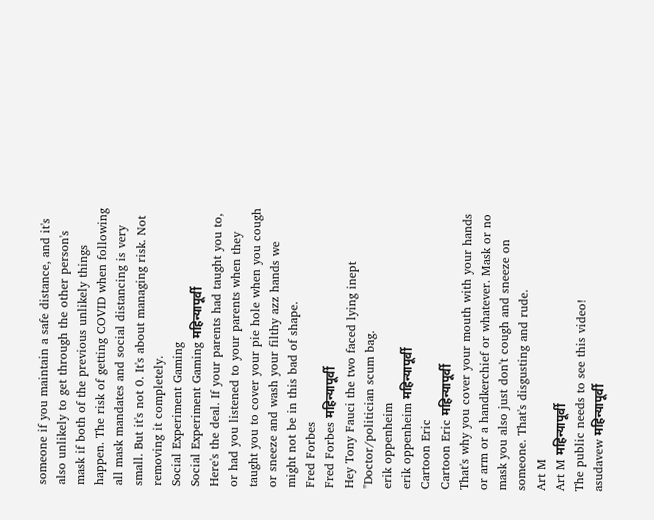someone if you maintain a safe distance, and it's also unlikely to get through the other person's mask if both of the previous unlikely things happen. The risk of getting COVID when following all mask mandates and social distancing is very small. But it's not 0. It's about managing risk. Not removing it completely.
Social Experiment Gaming
Social Experiment Gaming महिन्यापूर्वी
Here's the deal. If your parents had taught you to, or had you listened to your parents when they taught you to cover your pie hole when you cough or sneeze and wash your filthy azz hands we might not be in this bad of shape.
Fred Forbes
Fred Forbes महिन्यापूर्वी
Hey Tony Fauci the two faced lying inept "Doctor/politician scum bag.
erik oppenheim
erik oppenheim महिन्यापूर्वी
Cartoon Eric
Cartoon Eric महिन्यापूर्वी
That's why you cover your mouth with your hands or arm or a handkerchief or whatever. Mask or no mask you also just don't cough and sneeze on someone. That's disgusting and rude.
Art M
Art M महिन्यापूर्वी
The public needs to see this video!
asudavew महिन्यापूर्वी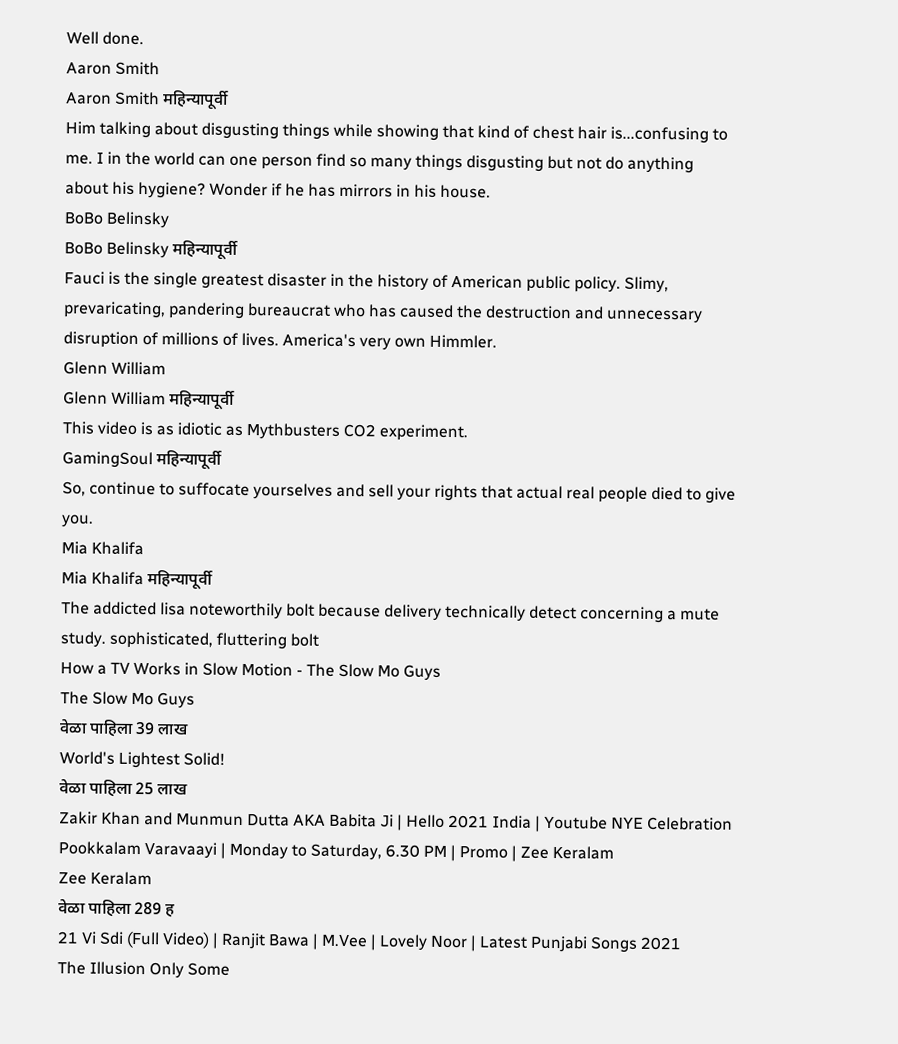Well done.
Aaron Smith
Aaron Smith महिन्यापूर्वी
Him talking about disgusting things while showing that kind of chest hair is...confusing to me. I in the world can one person find so many things disgusting but not do anything about his hygiene? Wonder if he has mirrors in his house.
BoBo Belinsky
BoBo Belinsky महिन्यापूर्वी
Fauci is the single greatest disaster in the history of American public policy. Slimy, prevaricating, pandering bureaucrat who has caused the destruction and unnecessary disruption of millions of lives. America's very own Himmler.
Glenn William
Glenn William महिन्यापूर्वी
This video is as idiotic as Mythbusters CO2 experiment.
GamingSoul महिन्यापूर्वी
So, continue to suffocate yourselves and sell your rights that actual real people died to give you.
Mia Khalifa
Mia Khalifa महिन्यापूर्वी
The addicted lisa noteworthily bolt because delivery technically detect concerning a mute study. sophisticated, fluttering bolt
How a TV Works in Slow Motion - The Slow Mo Guys
The Slow Mo Guys
वेळा पाहिला 39 लाख
World's Lightest Solid!
वेळा पाहिला 25 लाख
Zakir Khan and Munmun Dutta AKA Babita Ji | Hello 2021 India | Youtube NYE Celebration
Pookkalam Varavaayi | Monday to Saturday, 6.30 PM | Promo | Zee Keralam
Zee Keralam
वेळा पाहिला 289 ह
21 Vi Sdi (Full Video) | Ranjit Bawa | M.Vee | Lovely Noor | Latest Punjabi Songs 2021
The Illusion Only Some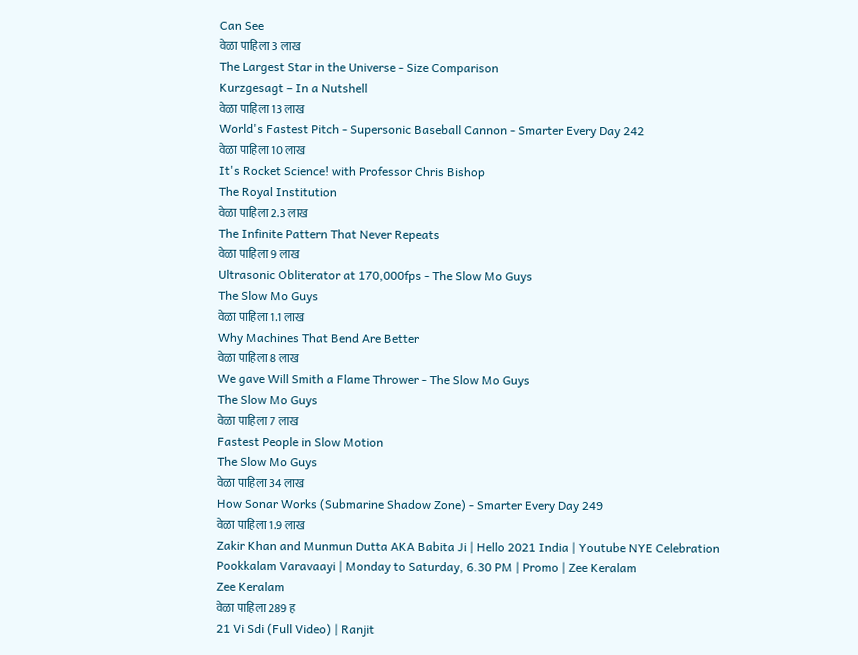Can See
वेळा पाहिला 3 लाख
The Largest Star in the Universe - Size Comparison
Kurzgesagt – In a Nutshell
वेळा पाहिला 13 लाख
World's Fastest Pitch - Supersonic Baseball Cannon - Smarter Every Day 242
वेळा पाहिला 10 लाख
It's Rocket Science! with Professor Chris Bishop
The Royal Institution
वेळा पाहिला 2.3 लाख
The Infinite Pattern That Never Repeats
वेळा पाहिला 9 लाख
Ultrasonic Obliterator at 170,000fps - The Slow Mo Guys
The Slow Mo Guys
वेळा पाहिला 1.1 लाख
Why Machines That Bend Are Better
वेळा पाहिला 8 लाख
We gave Will Smith a Flame Thrower - The Slow Mo Guys
The Slow Mo Guys
वेळा पाहिला 7 लाख
Fastest People in Slow Motion
The Slow Mo Guys
वेळा पाहिला 34 लाख
How Sonar Works (Submarine Shadow Zone) - Smarter Every Day 249
वेळा पाहिला 1.9 लाख
Zakir Khan and Munmun Dutta AKA Babita Ji | Hello 2021 India | Youtube NYE Celebration
Pookkalam Varavaayi | Monday to Saturday, 6.30 PM | Promo | Zee Keralam
Zee Keralam
वेळा पाहिला 289 ह
21 Vi Sdi (Full Video) | Ranjit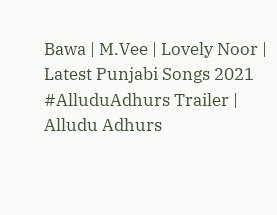Bawa | M.Vee | Lovely Noor | Latest Punjabi Songs 2021
#AlluduAdhurs Trailer | Alludu Adhurs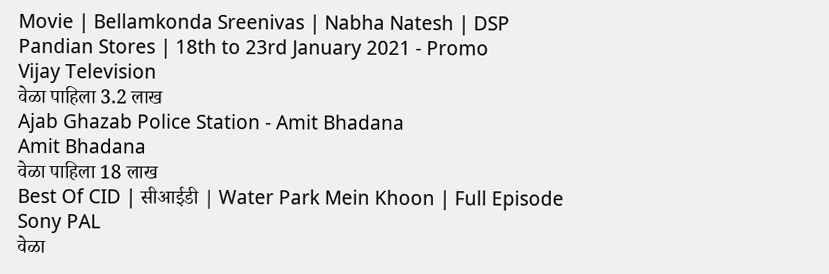Movie | Bellamkonda Sreenivas | Nabha Natesh | DSP
Pandian Stores | 18th to 23rd January 2021 - Promo
Vijay Television
वेळा पाहिला 3.2 लाख
Ajab Ghazab Police Station - Amit Bhadana
Amit Bhadana
वेळा पाहिला 18 लाख
Best Of CID | सीआईडी | Water Park Mein Khoon | Full Episode
Sony PAL
वेळा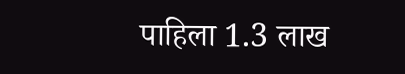पाहिला 1.3 लाख